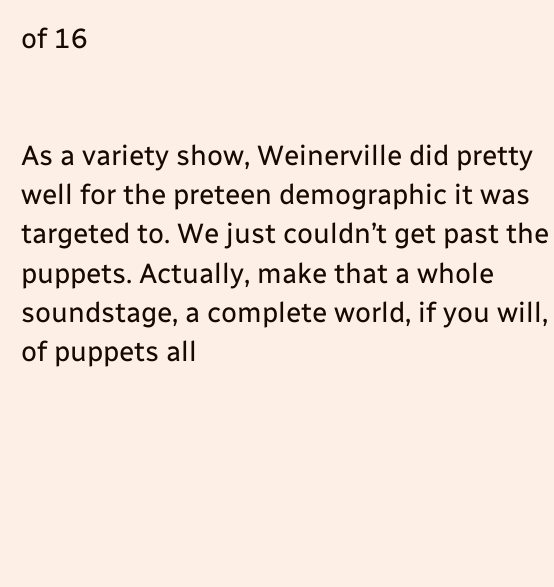of 16


As a variety show, Weinerville did pretty well for the preteen demographic it was targeted to. We just couldn’t get past the puppets. Actually, make that a whole soundstage, a complete world, if you will, of puppets all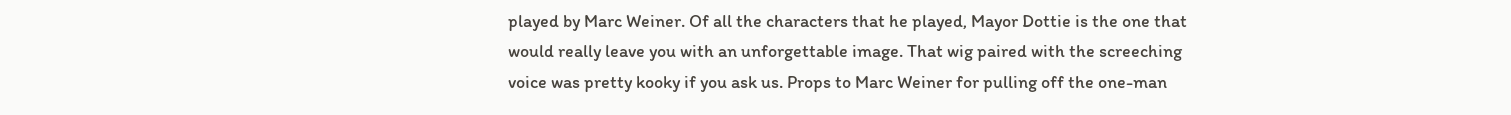played by Marc Weiner. Of all the characters that he played, Mayor Dottie is the one that would really leave you with an unforgettable image. That wig paired with the screeching voice was pretty kooky if you ask us. Props to Marc Weiner for pulling off the one-man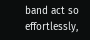band act so effortlessly,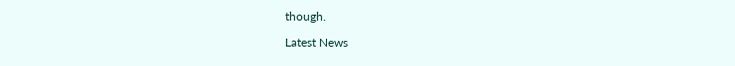though.

Latest News